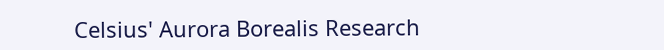Celsius' Aurora Borealis Research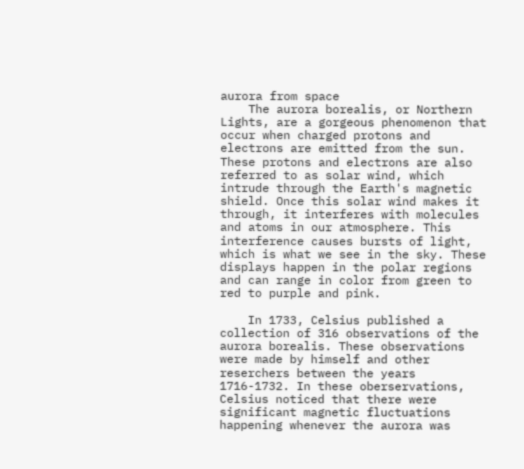aurora from space
    The aurora borealis, or Northern Lights, are a gorgeous phenomenon that occur when charged protons and electrons are emitted from the sun. These protons and electrons are also referred to as solar wind, which intrude through the Earth's magnetic shield. Once this solar wind makes it through, it interferes with molecules and atoms in our atmosphere. This interference causes bursts of light, which is what we see in the sky. These displays happen in the polar regions and can range in color from green to red to purple and pink.

    In 1733, Celsius published a collection of 316 observations of the aurora borealis. These observations were made by himself and other reserchers between the years 1716-1732. In these oberservations, Celsius noticed that there were significant magnetic fluctuations happening whenever the aurora was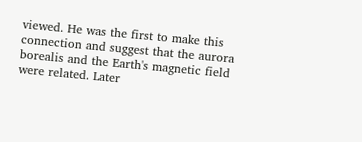viewed. He was the first to make this connection and suggest that the aurora borealis and the Earth's magnetic field were related. Later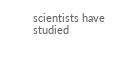scientists have studied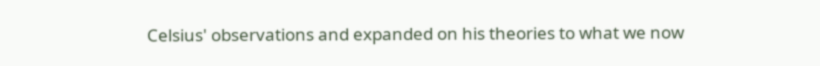Celsius' observations and expanded on his theories to what we now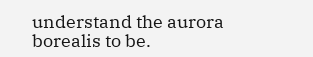understand the aurora borealis to be.